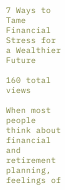7 Ways to Tame Financial Stress for a Wealthier Future

160 total views

When most people think about financial and retirement planning, feelings of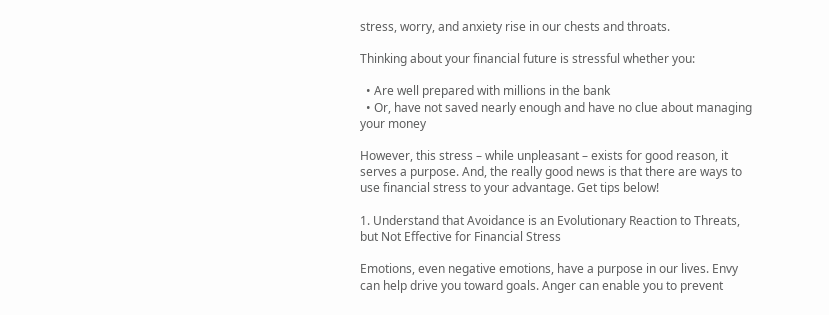stress, worry, and anxiety rise in our chests and throats.

Thinking about your financial future is stressful whether you:

  • Are well prepared with millions in the bank
  • Or, have not saved nearly enough and have no clue about managing your money

However, this stress – while unpleasant – exists for good reason, it serves a purpose. And, the really good news is that there are ways to use financial stress to your advantage. Get tips below!

1. Understand that Avoidance is an Evolutionary Reaction to Threats, but Not Effective for Financial Stress

Emotions, even negative emotions, have a purpose in our lives. Envy can help drive you toward goals. Anger can enable you to prevent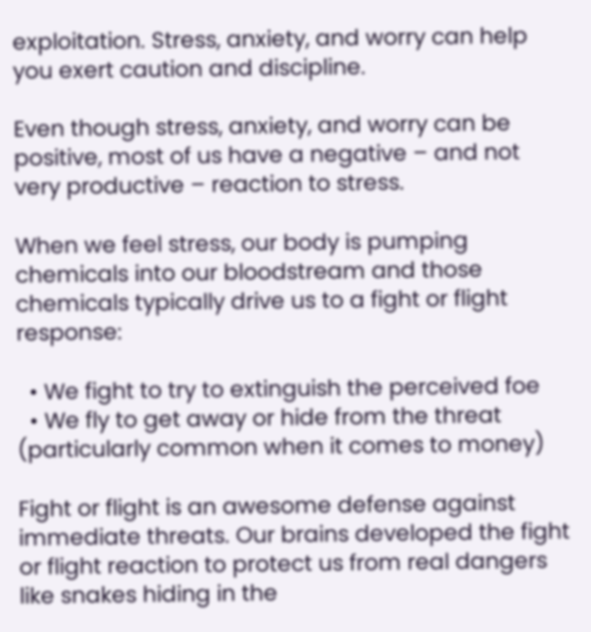exploitation. Stress, anxiety, and worry can help you exert caution and discipline.

Even though stress, anxiety, and worry can be positive, most of us have a negative – and not very productive – reaction to stress.

When we feel stress, our body is pumping chemicals into our bloodstream and those chemicals typically drive us to a fight or flight response:

  • We fight to try to extinguish the perceived foe
  • We fly to get away or hide from the threat (particularly common when it comes to money)

Fight or flight is an awesome defense against immediate threats. Our brains developed the fight or flight reaction to protect us from real dangers like snakes hiding in the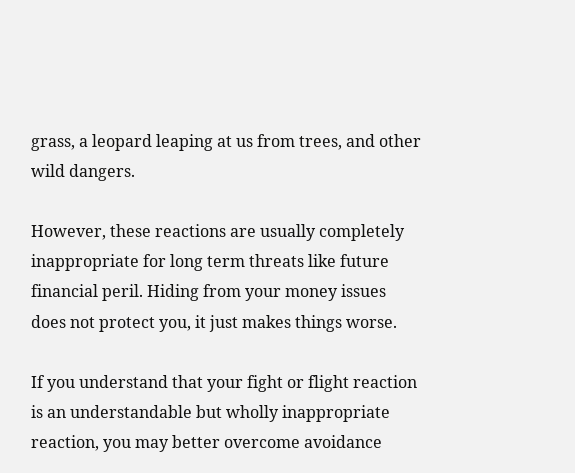grass, a leopard leaping at us from trees, and other wild dangers.

However, these reactions are usually completely inappropriate for long term threats like future financial peril. Hiding from your money issues does not protect you, it just makes things worse.

If you understand that your fight or flight reaction is an understandable but wholly inappropriate reaction, you may better overcome avoidance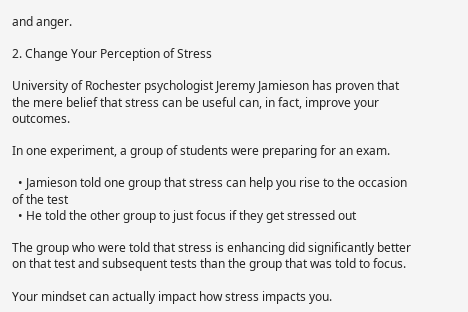and anger.

2. Change Your Perception of Stress

University of Rochester psychologist Jeremy Jamieson has proven that the mere belief that stress can be useful can, in fact, improve your outcomes.

In one experiment, a group of students were preparing for an exam.

  • Jamieson told one group that stress can help you rise to the occasion of the test
  • He told the other group to just focus if they get stressed out

The group who were told that stress is enhancing did significantly better on that test and subsequent tests than the group that was told to focus.

Your mindset can actually impact how stress impacts you.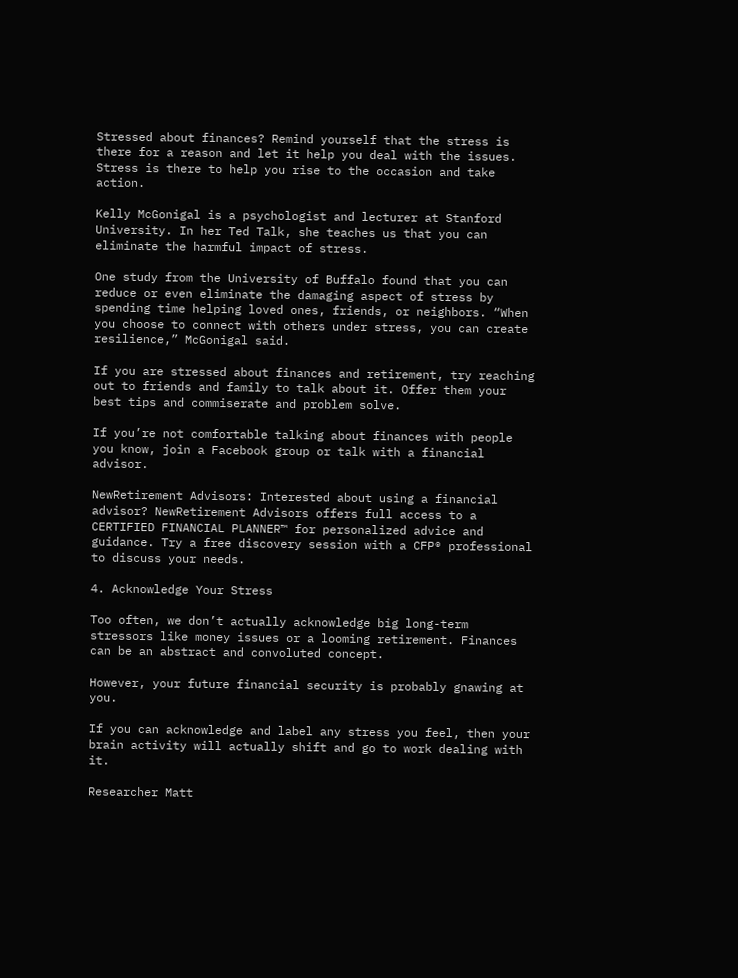Stressed about finances? Remind yourself that the stress is there for a reason and let it help you deal with the issues. Stress is there to help you rise to the occasion and take action.

Kelly McGonigal is a psychologist and lecturer at Stanford University. In her Ted Talk, she teaches us that you can eliminate the harmful impact of stress.

One study from the University of Buffalo found that you can reduce or even eliminate the damaging aspect of stress by spending time helping loved ones, friends, or neighbors. “When you choose to connect with others under stress, you can create resilience,” McGonigal said.

If you are stressed about finances and retirement, try reaching out to friends and family to talk about it. Offer them your best tips and commiserate and problem solve.

If you’re not comfortable talking about finances with people you know, join a Facebook group or talk with a financial advisor.

NewRetirement Advisors: Interested about using a financial advisor? NewRetirement Advisors offers full access to a CERTIFIED FINANCIAL PLANNER™ for personalized advice and guidance. Try a free discovery session with a CFP® professional to discuss your needs.

4. Acknowledge Your Stress

Too often, we don’t actually acknowledge big long-term stressors like money issues or a looming retirement. Finances can be an abstract and convoluted concept.

However, your future financial security is probably gnawing at you.

If you can acknowledge and label any stress you feel, then your brain activity will actually shift and go to work dealing with it.

Researcher Matt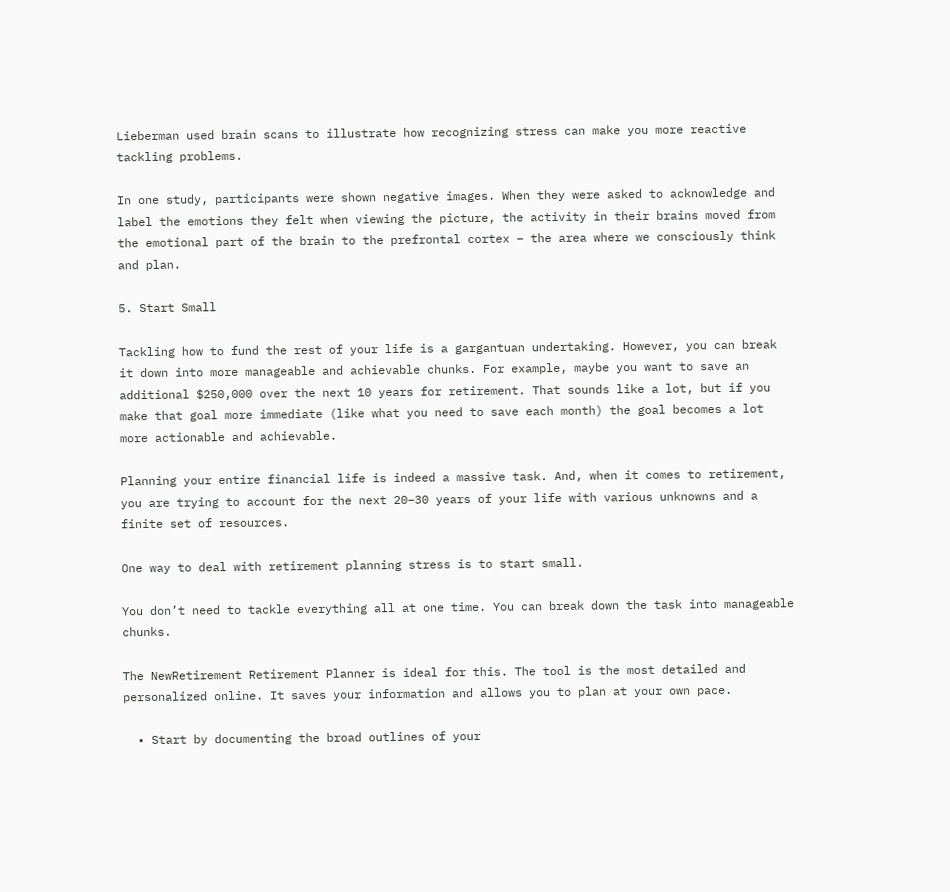Lieberman used brain scans to illustrate how recognizing stress can make you more reactive tackling problems.

In one study, participants were shown negative images. When they were asked to acknowledge and label the emotions they felt when viewing the picture, the activity in their brains moved from the emotional part of the brain to the prefrontal cortex – the area where we consciously think and plan.

5. Start Small

Tackling how to fund the rest of your life is a gargantuan undertaking. However, you can break it down into more manageable and achievable chunks. For example, maybe you want to save an additional $250,000 over the next 10 years for retirement. That sounds like a lot, but if you make that goal more immediate (like what you need to save each month) the goal becomes a lot more actionable and achievable.

Planning your entire financial life is indeed a massive task. And, when it comes to retirement, you are trying to account for the next 20–30 years of your life with various unknowns and a finite set of resources.

One way to deal with retirement planning stress is to start small.

You don’t need to tackle everything all at one time. You can break down the task into manageable chunks.

The NewRetirement Retirement Planner is ideal for this. The tool is the most detailed and personalized online. It saves your information and allows you to plan at your own pace.

  • Start by documenting the broad outlines of your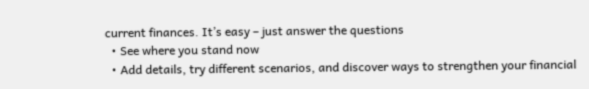current finances. It’s easy – just answer the questions
  • See where you stand now
  • Add details, try different scenarios, and discover ways to strengthen your financial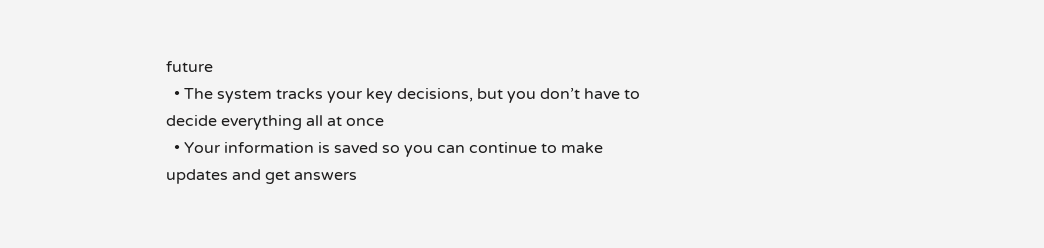future
  • The system tracks your key decisions, but you don’t have to decide everything all at once
  • Your information is saved so you can continue to make updates and get answers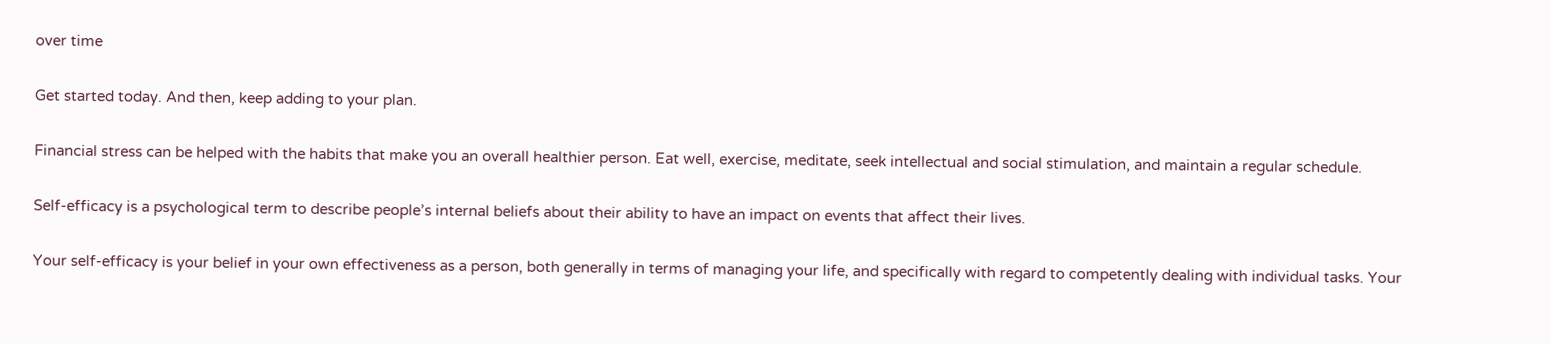over time

Get started today. And then, keep adding to your plan.

Financial stress can be helped with the habits that make you an overall healthier person. Eat well, exercise, meditate, seek intellectual and social stimulation, and maintain a regular schedule.

Self-efficacy is a psychological term to describe people’s internal beliefs about their ability to have an impact on events that affect their lives.

Your self-efficacy is your belief in your own effectiveness as a person, both generally in terms of managing your life, and specifically with regard to competently dealing with individual tasks. Your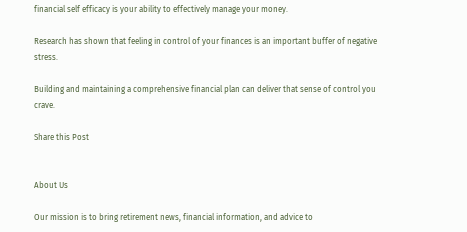financial self efficacy is your ability to effectively manage your money.

Research has shown that feeling in control of your finances is an important buffer of negative stress.

Building and maintaining a comprehensive financial plan can deliver that sense of control you crave.

Share this Post


About Us

Our mission is to bring retirement news, financial information, and advice to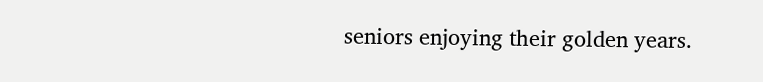seniors enjoying their golden years.